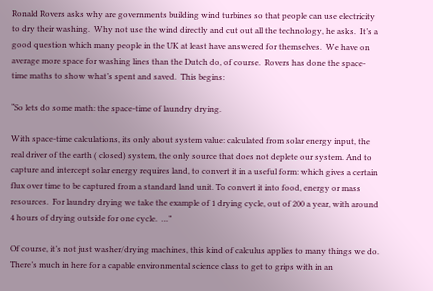Ronald Rovers asks why are governments building wind turbines so that people can use electricity to dry their washing.  Why not use the wind directly and cut out all the technology, he asks.  It’s a good question which many people in the UK at least have answered for themselves.  We have on average more space for washing lines than the Dutch do, of course.  Rovers has done the space-time maths to show what’s spent and saved.  This begins:

“So lets do some math: the space-time of laundry drying.

With space-time calculations, its only about system value: calculated from solar energy input, the real driver of the earth ( closed) system, the only source that does not deplete our system. And to capture and intercept solar energy requires land, to convert it in a useful form: which gives a certain flux over time to be captured from a standard land unit. To convert it into food, energy or mass resources.  For laundry drying we take the example of 1 drying cycle, out of 200 a year, with around 4 hours of drying outside for one cycle.  …”

Of course, it’s not just washer/drying machines, this kind of calculus applies to many things we do.  There’s much in here for a capable environmental science class to get to grips with in an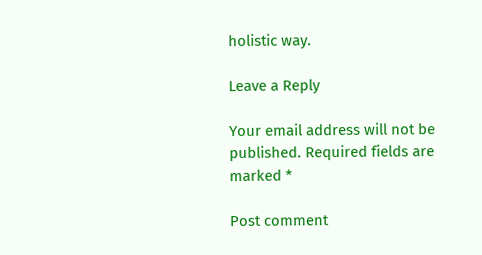holistic way.

Leave a Reply

Your email address will not be published. Required fields are marked *

Post comment